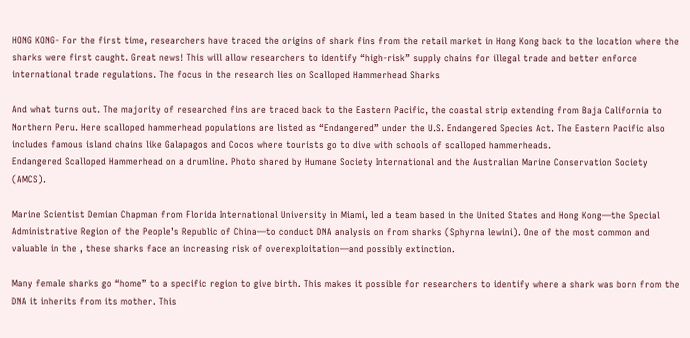HONG KONG- For the first time, researchers have traced the origins of shark fins from the retail market in Hong Kong back to the location where the sharks were first caught. Great news! This will allow researchers to identify “high-risk” supply chains for illegal trade and better enforce international trade regulations. The focus in the research lies on Scalloped Hammerhead Sharks

And what turns out. The majority of researched fins are traced back to the Eastern Pacific, the coastal strip extending from Baja California to Northern Peru. Here scalloped hammerhead populations are listed as “Endangered” under the U.S. Endangered Species Act. The Eastern Pacific also includes famous island chains like Galapagos and Cocos where tourists go to dive with schools of scalloped hammerheads.
Endangered Scalloped Hammerhead on a drumline. Photo shared by Humane Society International and the Australian Marine Conservation Society (AMCS).

Marine Scientist Demian Chapman from Florida International University in Miami, led a team based in the United States and Hong Kong—the Special Administrative Region of the People’s Republic of China—to conduct DNA analysis on from sharks (Sphyrna lewini). One of the most common and valuable in the , these sharks face an increasing risk of overexploitation—and possibly extinction.

Many female sharks go “home” to a specific region to give birth. This makes it possible for researchers to identify where a shark was born from the DNA it inherits from its mother. This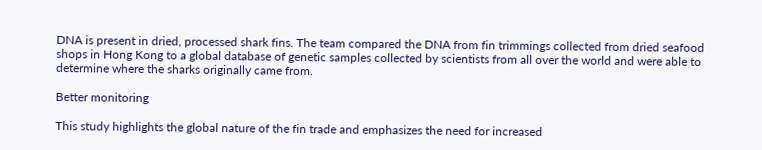DNA is present in dried, processed shark fins. The team compared the DNA from fin trimmings collected from dried seafood shops in Hong Kong to a global database of genetic samples collected by scientists from all over the world and were able to determine where the sharks originally came from.

Better monitoring

This study highlights the global nature of the fin trade and emphasizes the need for increased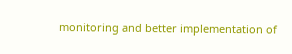monitoring and better implementation of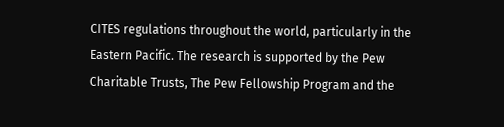CITES regulations throughout the world, particularly in the Eastern Pacific. The research is supported by the Pew Charitable Trusts, The Pew Fellowship Program and the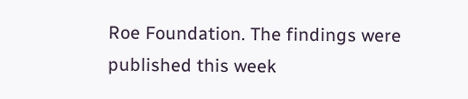Roe Foundation. The findings were published this week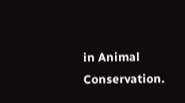in Animal Conservation.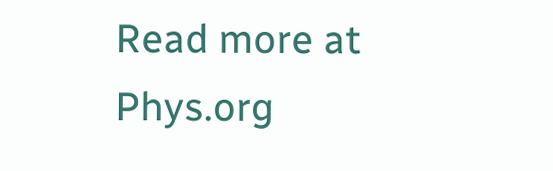Read more at Phys.org